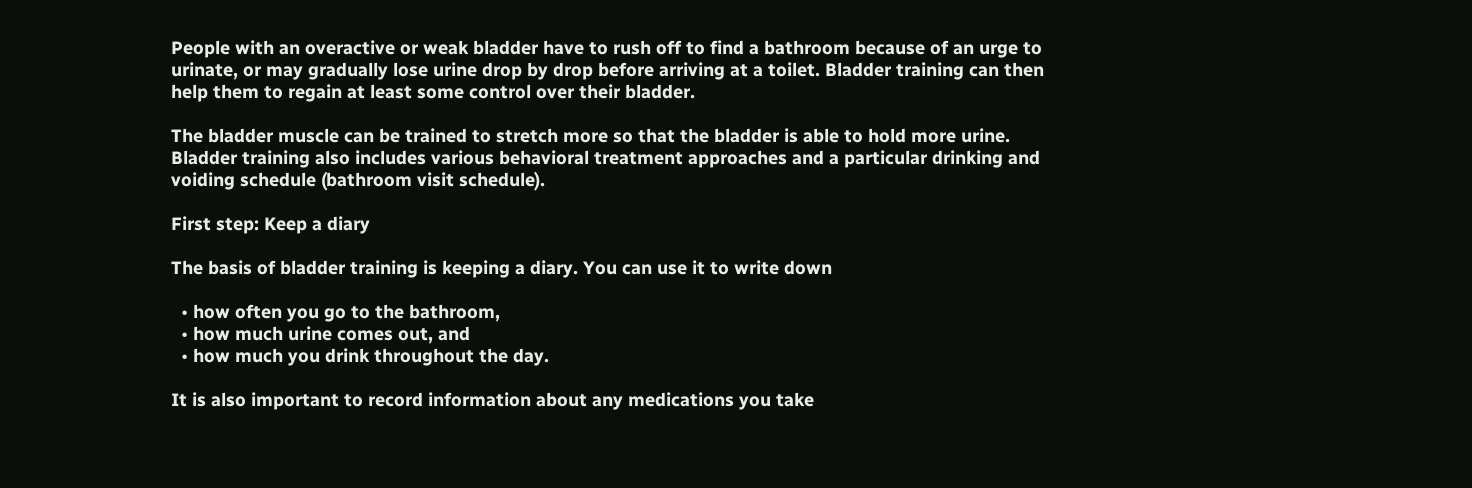People with an overactive or weak bladder have to rush off to find a bathroom because of an urge to urinate, or may gradually lose urine drop by drop before arriving at a toilet. Bladder training can then help them to regain at least some control over their bladder.

The bladder muscle can be trained to stretch more so that the bladder is able to hold more urine. Bladder training also includes various behavioral treatment approaches and a particular drinking and voiding schedule (bathroom visit schedule).

First step: Keep a diary

The basis of bladder training is keeping a diary. You can use it to write down

  • how often you go to the bathroom,
  • how much urine comes out, and
  • how much you drink throughout the day.

It is also important to record information about any medications you take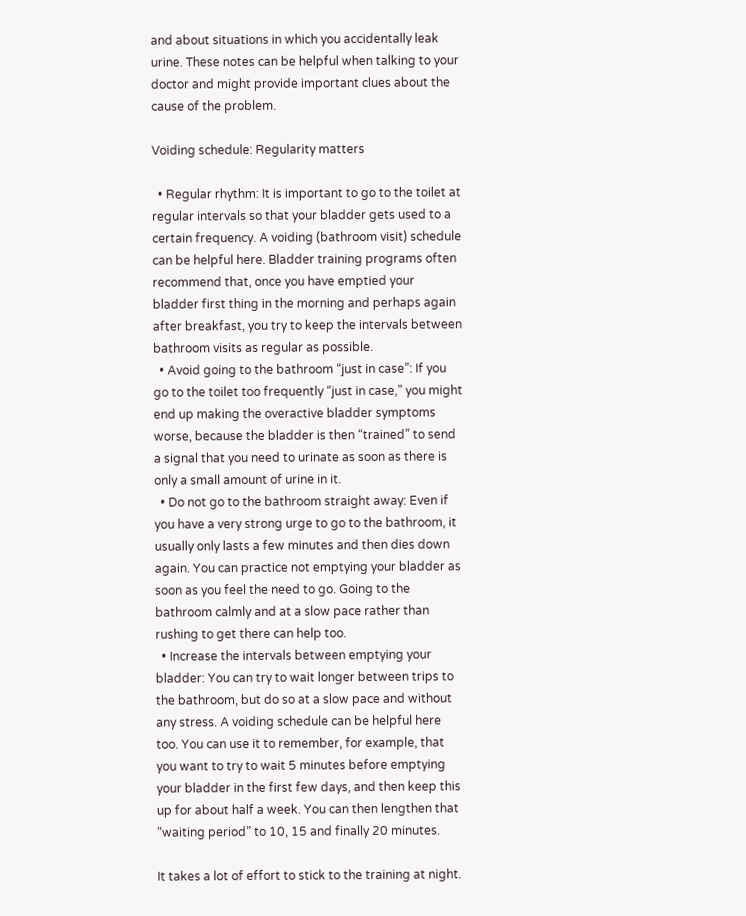and about situations in which you accidentally leak urine. These notes can be helpful when talking to your doctor and might provide important clues about the cause of the problem.

Voiding schedule: Regularity matters

  • Regular rhythm: It is important to go to the toilet at regular intervals so that your bladder gets used to a certain frequency. A voiding (bathroom visit) schedule can be helpful here. Bladder training programs often recommend that, once you have emptied your bladder first thing in the morning and perhaps again after breakfast, you try to keep the intervals between bathroom visits as regular as possible.
  • Avoid going to the bathroom “just in case”: If you go to the toilet too frequently “just in case,” you might end up making the overactive bladder symptoms worse, because the bladder is then “trained” to send a signal that you need to urinate as soon as there is only a small amount of urine in it.
  • Do not go to the bathroom straight away: Even if you have a very strong urge to go to the bathroom, it usually only lasts a few minutes and then dies down again. You can practice not emptying your bladder as soon as you feel the need to go. Going to the bathroom calmly and at a slow pace rather than rushing to get there can help too.
  • Increase the intervals between emptying your bladder: You can try to wait longer between trips to the bathroom, but do so at a slow pace and without any stress. A voiding schedule can be helpful here too. You can use it to remember, for example, that you want to try to wait 5 minutes before emptying your bladder in the first few days, and then keep this up for about half a week. You can then lengthen that “waiting period” to 10, 15 and finally 20 minutes.

It takes a lot of effort to stick to the training at night.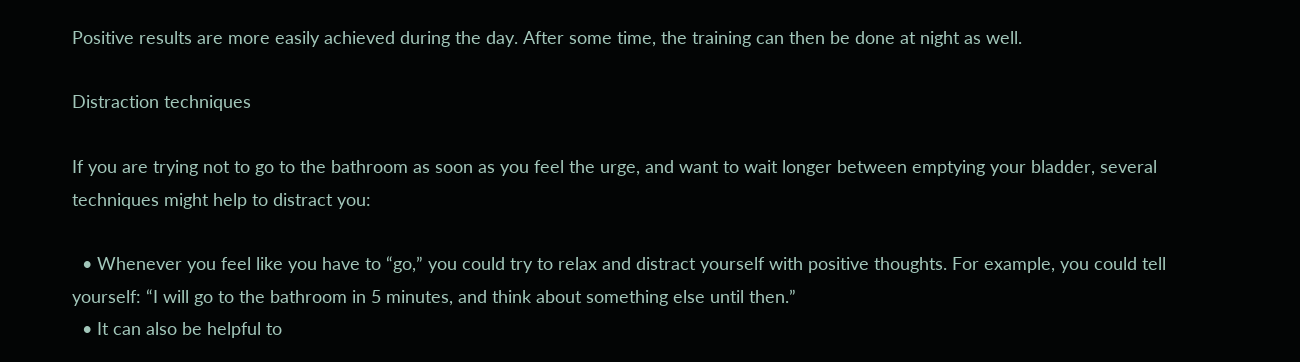Positive results are more easily achieved during the day. After some time, the training can then be done at night as well.

Distraction techniques

If you are trying not to go to the bathroom as soon as you feel the urge, and want to wait longer between emptying your bladder, several techniques might help to distract you:

  • Whenever you feel like you have to “go,” you could try to relax and distract yourself with positive thoughts. For example, you could tell yourself: “I will go to the bathroom in 5 minutes, and think about something else until then.”
  • It can also be helpful to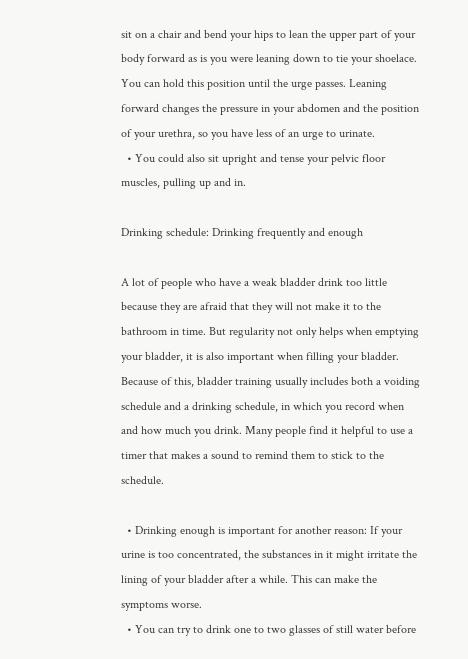sit on a chair and bend your hips to lean the upper part of your body forward as is you were leaning down to tie your shoelace. You can hold this position until the urge passes. Leaning forward changes the pressure in your abdomen and the position of your urethra, so you have less of an urge to urinate.
  • You could also sit upright and tense your pelvic floor muscles, pulling up and in.

Drinking schedule: Drinking frequently and enough

A lot of people who have a weak bladder drink too little because they are afraid that they will not make it to the bathroom in time. But regularity not only helps when emptying your bladder, it is also important when filling your bladder. Because of this, bladder training usually includes both a voiding schedule and a drinking schedule, in which you record when and how much you drink. Many people find it helpful to use a timer that makes a sound to remind them to stick to the schedule.

  • Drinking enough is important for another reason: If your urine is too concentrated, the substances in it might irritate the lining of your bladder after a while. This can make the symptoms worse.
  • You can try to drink one to two glasses of still water before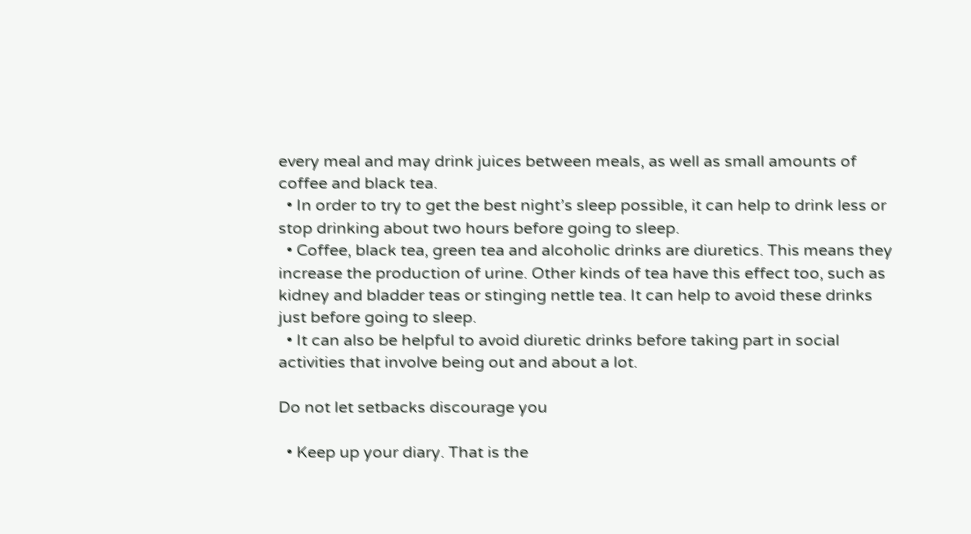every meal and may drink juices between meals, as well as small amounts of coffee and black tea.
  • In order to try to get the best night’s sleep possible, it can help to drink less or stop drinking about two hours before going to sleep.
  • Coffee, black tea, green tea and alcoholic drinks are diuretics. This means they increase the production of urine. Other kinds of tea have this effect too, such as kidney and bladder teas or stinging nettle tea. It can help to avoid these drinks just before going to sleep.
  • It can also be helpful to avoid diuretic drinks before taking part in social activities that involve being out and about a lot.

Do not let setbacks discourage you

  • Keep up your diary. That is the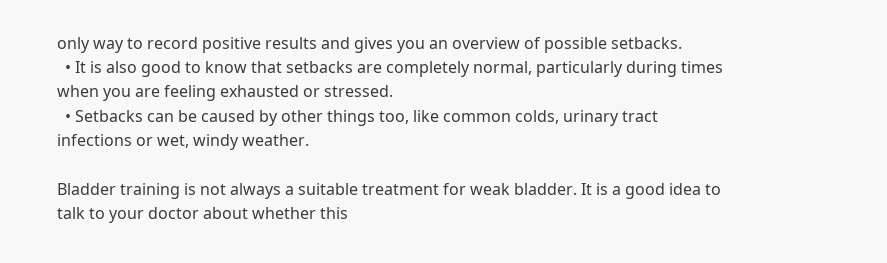only way to record positive results and gives you an overview of possible setbacks.
  • It is also good to know that setbacks are completely normal, particularly during times when you are feeling exhausted or stressed.
  • Setbacks can be caused by other things too, like common colds, urinary tract infections or wet, windy weather.

Bladder training is not always a suitable treatment for weak bladder. It is a good idea to talk to your doctor about whether this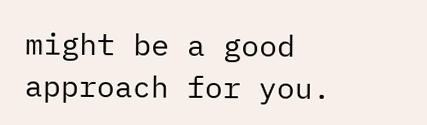might be a good approach for you.